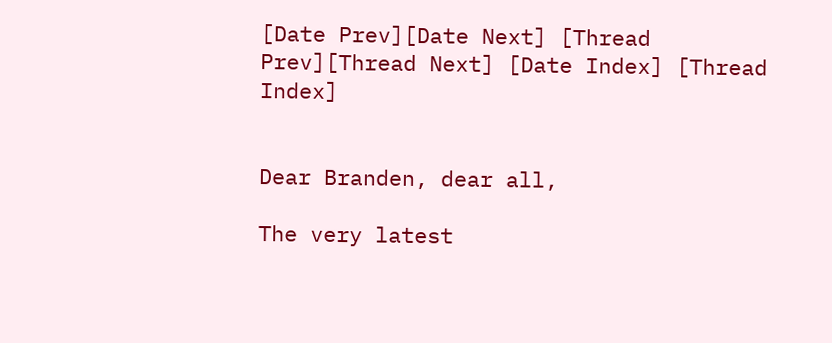[Date Prev][Date Next] [Thread Prev][Thread Next] [Date Index] [Thread Index]


Dear Branden, dear all,

The very latest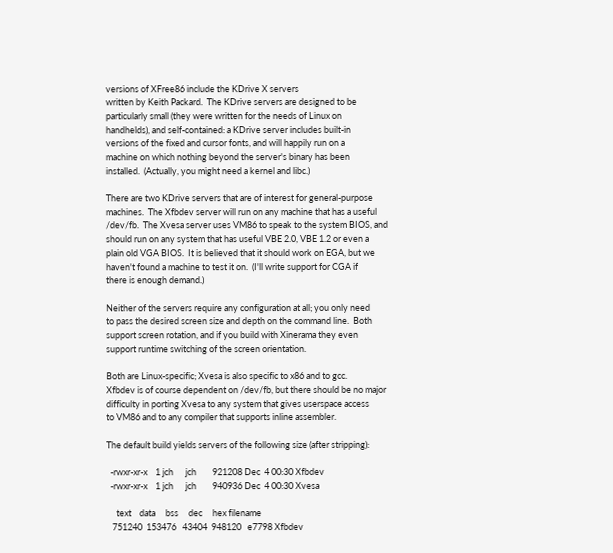versions of XFree86 include the KDrive X servers
written by Keith Packard.  The KDrive servers are designed to be
particularly small (they were written for the needs of Linux on
handhelds), and self-contained: a KDrive server includes built-in
versions of the fixed and cursor fonts, and will happily run on a
machine on which nothing beyond the server's binary has been
installed.  (Actually, you might need a kernel and libc.)

There are two KDrive servers that are of interest for general-purpose
machines.  The Xfbdev server will run on any machine that has a useful
/dev/fb.  The Xvesa server uses VM86 to speak to the system BIOS, and
should run on any system that has useful VBE 2.0, VBE 1.2 or even a
plain old VGA BIOS.  It is believed that it should work on EGA, but we
haven't found a machine to test it on.  (I'll write support for CGA if
there is enough demand.)

Neither of the servers require any configuration at all; you only need
to pass the desired screen size and depth on the command line.  Both
support screen rotation, and if you build with Xinerama they even
support runtime switching of the screen orientation.

Both are Linux-specific; Xvesa is also specific to x86 and to gcc.
Xfbdev is of course dependent on /dev/fb, but there should be no major
difficulty in porting Xvesa to any system that gives userspace access
to VM86 and to any compiler that supports inline assembler.

The default build yields servers of the following size (after stripping):

  -rwxr-xr-x    1 jch      jch        921208 Dec  4 00:30 Xfbdev
  -rwxr-xr-x    1 jch      jch        940936 Dec  4 00:30 Xvesa

     text    data     bss     dec     hex filename
   751240  153476   43404  948120   e7798 Xfbdev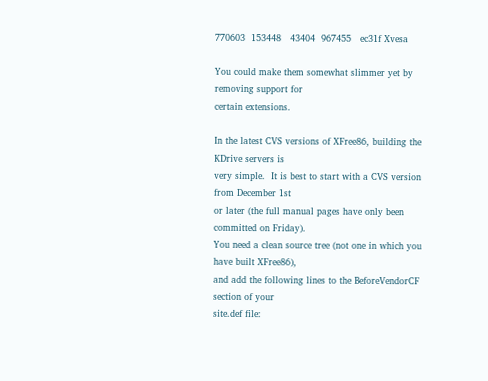770603  153448   43404  967455   ec31f Xvesa

You could make them somewhat slimmer yet by removing support for
certain extensions.

In the latest CVS versions of XFree86, building the KDrive servers is
very simple.  It is best to start with a CVS version from December 1st
or later (the full manual pages have only been committed on Friday).
You need a clean source tree (not one in which you have built XFree86),
and add the following lines to the BeforeVendorCF section of your
site.def file: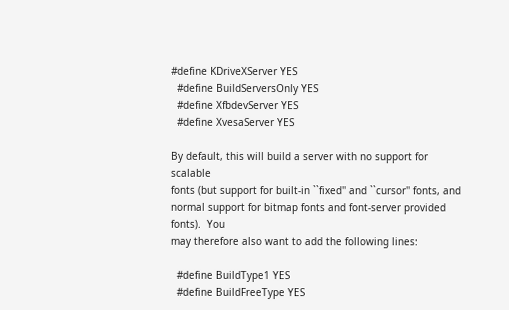#define KDriveXServer YES
  #define BuildServersOnly YES
  #define XfbdevServer YES
  #define XvesaServer YES

By default, this will build a server with no support for scalable
fonts (but support for built-in ``fixed'' and ``cursor'' fonts, and
normal support for bitmap fonts and font-server provided fonts).  You
may therefore also want to add the following lines:

  #define BuildType1 YES
  #define BuildFreeType YES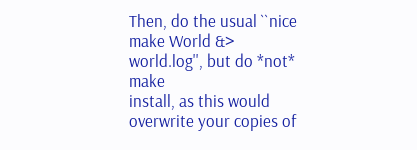Then, do the usual ``nice make World &> world.log'', but do *not* make
install, as this would overwrite your copies of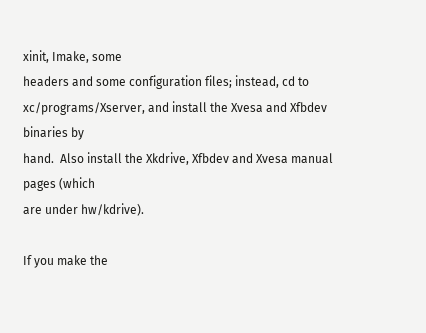xinit, Imake, some
headers and some configuration files; instead, cd to
xc/programs/Xserver, and install the Xvesa and Xfbdev binaries by
hand.  Also install the Xkdrive, Xfbdev and Xvesa manual pages (which
are under hw/kdrive).

If you make the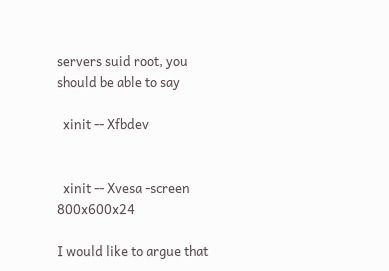servers suid root, you should be able to say

  xinit -- Xfbdev


  xinit -- Xvesa -screen 800x600x24

I would like to argue that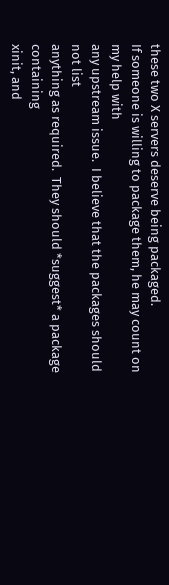these two X servers deserve being packaged.
If someone is willing to package them, he may count on my help with
any upstream issue.  I believe that the packages should not list
anything as required.  They should *suggest* a package containing
xinit, and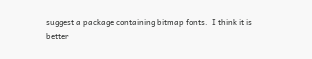suggest a package containing bitmap fonts.  I think it is
better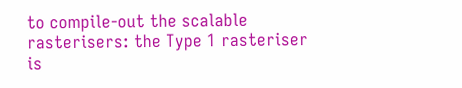to compile-out the scalable rasterisers: the Type 1 rasteriser
is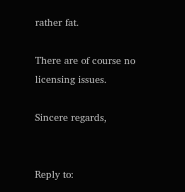rather fat.

There are of course no licensing issues.

Sincere regards,


Reply to: